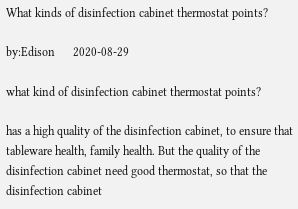What kinds of disinfection cabinet thermostat points?

by:Edison      2020-08-29

what kind of disinfection cabinet thermostat points?

has a high quality of the disinfection cabinet, to ensure that tableware health, family health. But the quality of the disinfection cabinet need good thermostat, so that the disinfection cabinet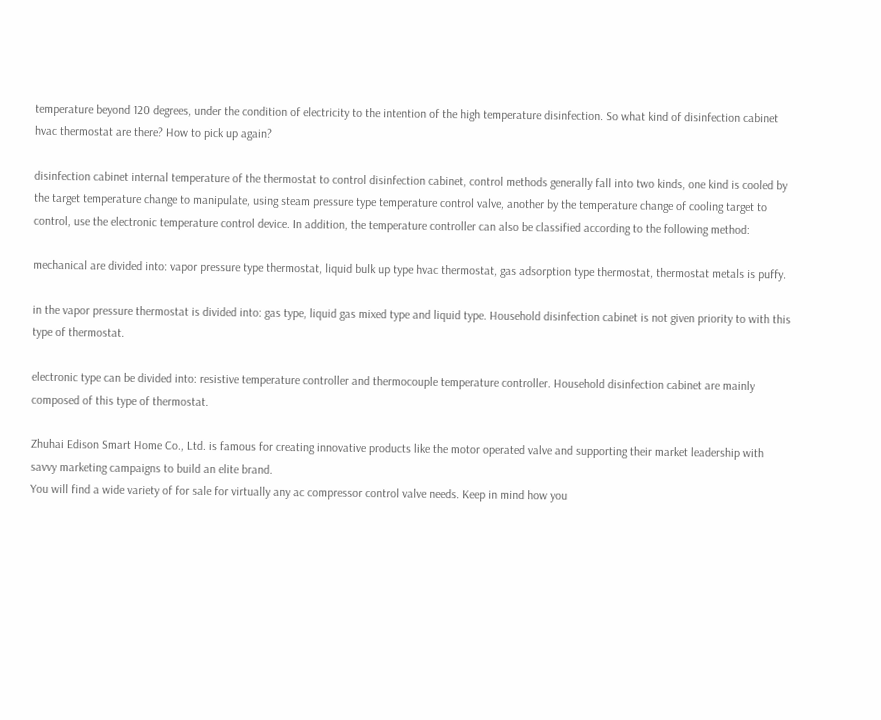temperature beyond 120 degrees, under the condition of electricity to the intention of the high temperature disinfection. So what kind of disinfection cabinet hvac thermostat are there? How to pick up again?

disinfection cabinet internal temperature of the thermostat to control disinfection cabinet, control methods generally fall into two kinds, one kind is cooled by the target temperature change to manipulate, using steam pressure type temperature control valve, another by the temperature change of cooling target to control, use the electronic temperature control device. In addition, the temperature controller can also be classified according to the following method:

mechanical are divided into: vapor pressure type thermostat, liquid bulk up type hvac thermostat, gas adsorption type thermostat, thermostat metals is puffy.

in the vapor pressure thermostat is divided into: gas type, liquid gas mixed type and liquid type. Household disinfection cabinet is not given priority to with this type of thermostat.

electronic type can be divided into: resistive temperature controller and thermocouple temperature controller. Household disinfection cabinet are mainly composed of this type of thermostat.

Zhuhai Edison Smart Home Co., Ltd. is famous for creating innovative products like the motor operated valve and supporting their market leadership with savvy marketing campaigns to build an elite brand.
You will find a wide variety of for sale for virtually any ac compressor control valve needs. Keep in mind how you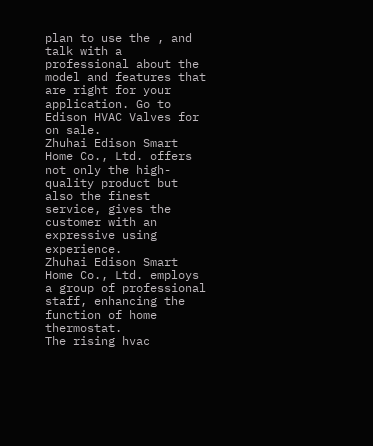plan to use the , and talk with a professional about the model and features that are right for your application. Go to Edison HVAC Valves for on sale.
Zhuhai Edison Smart Home Co., Ltd. offers not only the high-quality product but also the finest service, gives the customer with an expressive using experience.
Zhuhai Edison Smart Home Co., Ltd. employs a group of professional staff, enhancing the function of home thermostat.
The rising hvac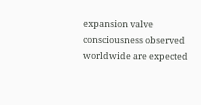expansion valve consciousness observed worldwide are expected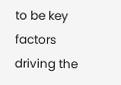to be key factors driving the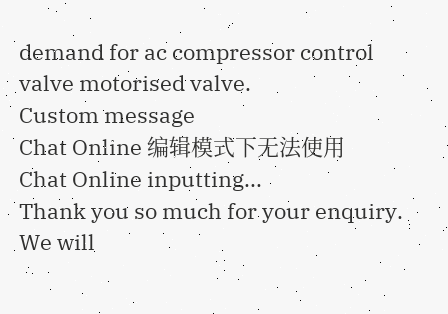demand for ac compressor control valve motorised valve.
Custom message
Chat Online 编辑模式下无法使用
Chat Online inputting...
Thank you so much for your enquiry. We will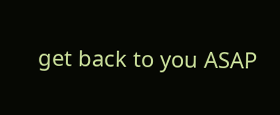get back to you ASAP